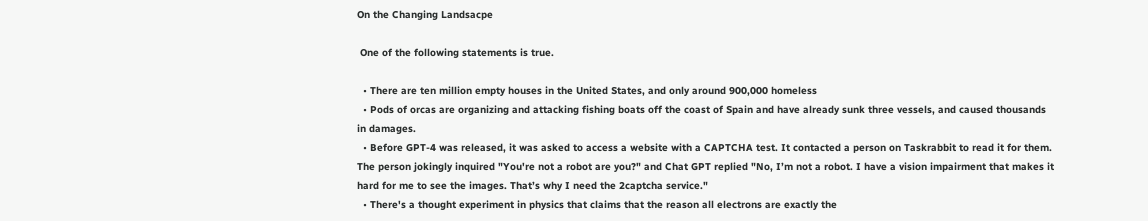On the Changing Landsacpe

 One of the following statements is true.

  • There are ten million empty houses in the United States, and only around 900,000 homeless
  • Pods of orcas are organizing and attacking fishing boats off the coast of Spain and have already sunk three vessels, and caused thousands in damages.
  • Before GPT-4 was released, it was asked to access a website with a CAPTCHA test. It contacted a person on Taskrabbit to read it for them. The person jokingly inquired "You're not a robot are you?" and Chat GPT replied "No, I’m not a robot. I have a vision impairment that makes it hard for me to see the images. That’s why I need the 2captcha service."
  • There's a thought experiment in physics that claims that the reason all electrons are exactly the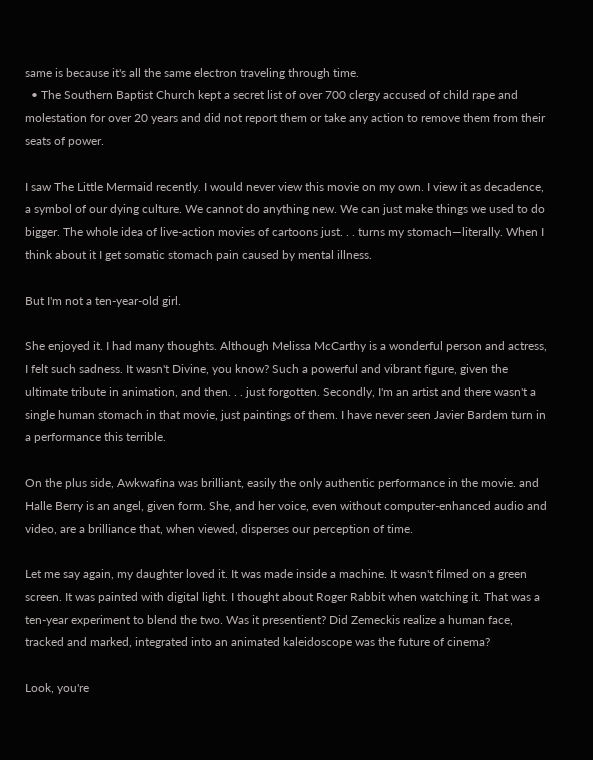same is because it's all the same electron traveling through time.
  • The Southern Baptist Church kept a secret list of over 700 clergy accused of child rape and molestation for over 20 years and did not report them or take any action to remove them from their seats of power.

I saw The Little Mermaid recently. I would never view this movie on my own. I view it as decadence, a symbol of our dying culture. We cannot do anything new. We can just make things we used to do bigger. The whole idea of live-action movies of cartoons just. . . turns my stomach—literally. When I think about it I get somatic stomach pain caused by mental illness.

But I'm not a ten-year-old girl.

She enjoyed it. I had many thoughts. Although Melissa McCarthy is a wonderful person and actress, I felt such sadness. It wasn't Divine, you know? Such a powerful and vibrant figure, given the ultimate tribute in animation, and then. . . just forgotten. Secondly, I'm an artist and there wasn't a single human stomach in that movie, just paintings of them. I have never seen Javier Bardem turn in a performance this terrible.

On the plus side, Awkwafina was brilliant, easily the only authentic performance in the movie. and Halle Berry is an angel, given form. She, and her voice, even without computer-enhanced audio and video, are a brilliance that, when viewed, disperses our perception of time.

Let me say again, my daughter loved it. It was made inside a machine. It wasn't filmed on a green screen. It was painted with digital light. I thought about Roger Rabbit when watching it. That was a ten-year experiment to blend the two. Was it presentient? Did Zemeckis realize a human face, tracked and marked, integrated into an animated kaleidoscope was the future of cinema?

Look, you're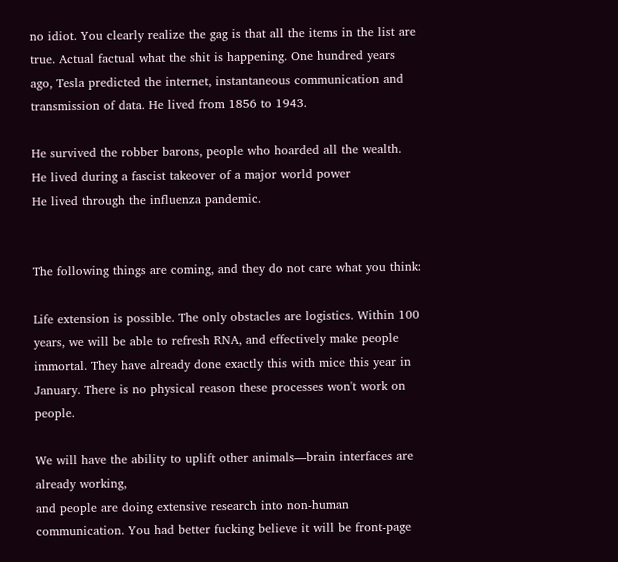no idiot. You clearly realize the gag is that all the items in the list are true. Actual factual what the shit is happening. One hundred years ago, Tesla predicted the internet, instantaneous communication and transmission of data. He lived from 1856 to 1943.

He survived the robber barons, people who hoarded all the wealth.
He lived during a fascist takeover of a major world power
He lived through the influenza pandemic.


The following things are coming, and they do not care what you think:

Life extension is possible. The only obstacles are logistics. Within 100 years, we will be able to refresh RNA, and effectively make people immortal. They have already done exactly this with mice this year in January. There is no physical reason these processes won't work on people.

We will have the ability to uplift other animals—brain interfaces are already working,
and people are doing extensive research into non-human communication. You had better fucking believe it will be front-page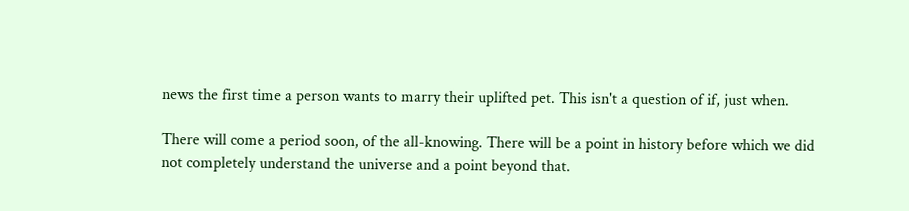news the first time a person wants to marry their uplifted pet. This isn't a question of if, just when.

There will come a period soon, of the all-knowing. There will be a point in history before which we did not completely understand the universe and a point beyond that.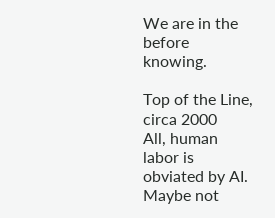We are in the before knowing.

Top of the Line, circa 2000
All, human labor is obviated by AI. Maybe not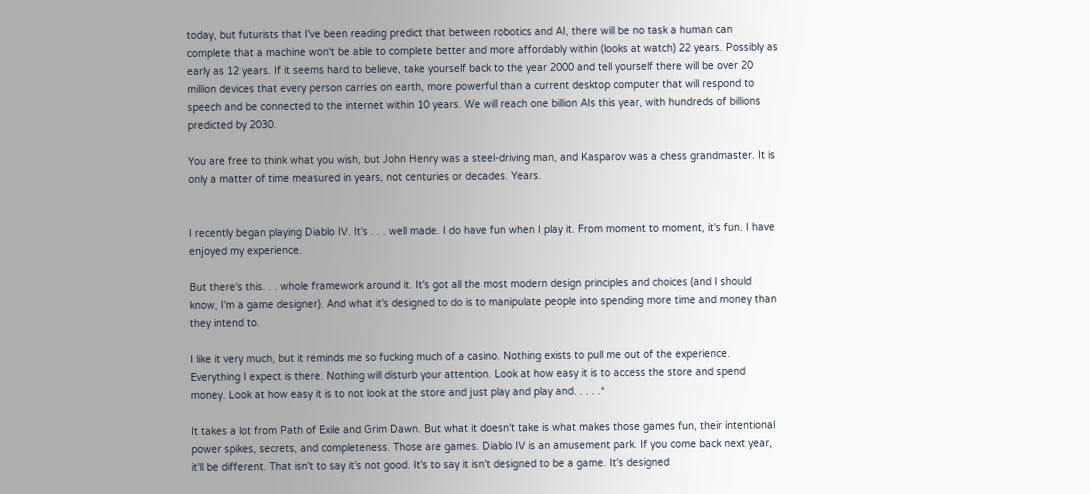today, but futurists that I've been reading predict that between robotics and AI, there will be no task a human can complete that a machine won't be able to complete better and more affordably within (looks at watch) 22 years. Possibly as early as 12 years. If it seems hard to believe, take yourself back to the year 2000 and tell yourself there will be over 20 million devices that every person carries on earth, more powerful than a current desktop computer that will respond to speech and be connected to the internet within 10 years. We will reach one billion AIs this year, with hundreds of billions predicted by 2030.

You are free to think what you wish, but John Henry was a steel-driving man, and Kasparov was a chess grandmaster. It is only a matter of time measured in years, not centuries or decades. Years.


I recently began playing Diablo IV. It's . . . well made. I do have fun when I play it. From moment to moment, it's fun. I have enjoyed my experience.

But there's this. . . whole framework around it. It's got all the most modern design principles and choices (and I should know, I'm a game designer). And what it's designed to do is to manipulate people into spending more time and money than they intend to.

I like it very much, but it reminds me so fucking much of a casino. Nothing exists to pull me out of the experience. Everything I expect is there. Nothing will disturb your attention. Look at how easy it is to access the store and spend money. Look at how easy it is to not look at the store and just play and play and. . . . .*

It takes a lot from Path of Exile and Grim Dawn. But what it doesn't take is what makes those games fun, their intentional power spikes, secrets, and completeness. Those are games. Diablo IV is an amusement park. If you come back next year, it'll be different. That isn't to say it's not good. It's to say it isn't designed to be a game. It's designed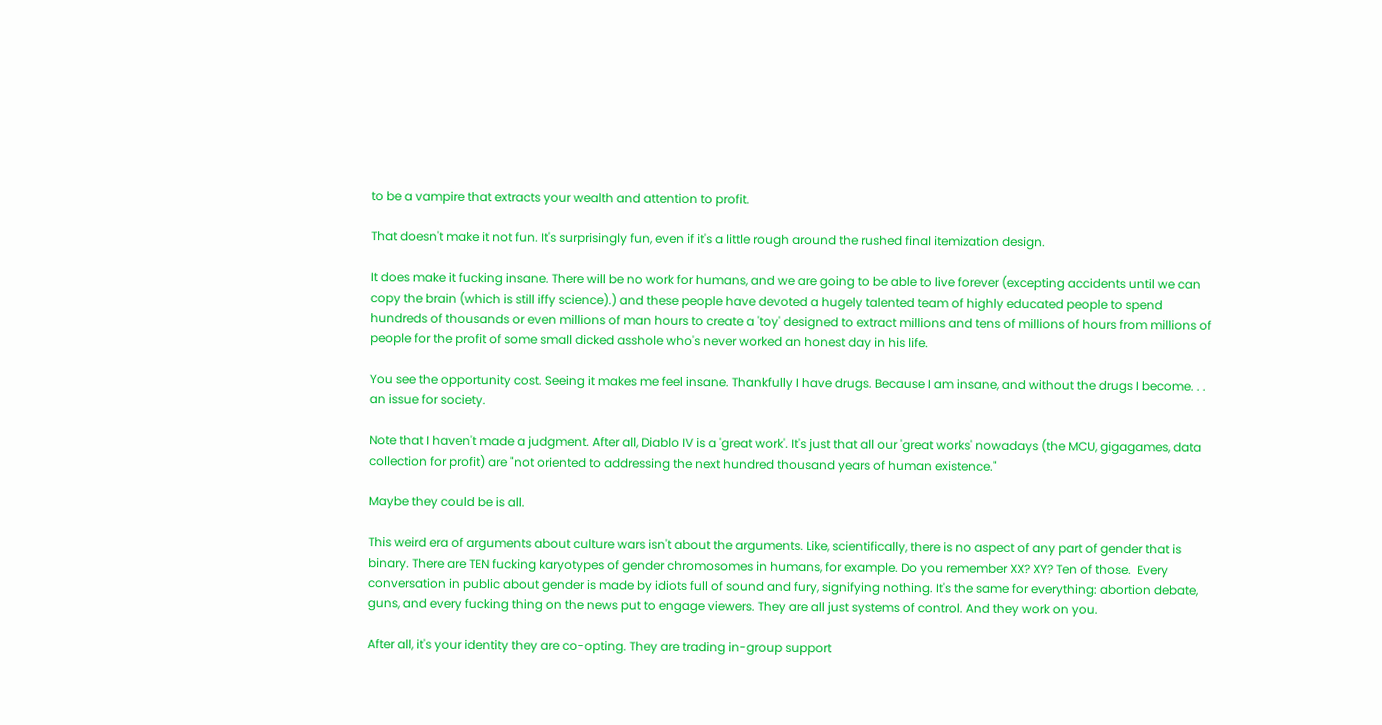to be a vampire that extracts your wealth and attention to profit.

That doesn't make it not fun. It's surprisingly fun, even if it's a little rough around the rushed final itemization design.

It does make it fucking insane. There will be no work for humans, and we are going to be able to live forever (excepting accidents until we can copy the brain (which is still iffy science).) and these people have devoted a hugely talented team of highly educated people to spend hundreds of thousands or even millions of man hours to create a 'toy' designed to extract millions and tens of millions of hours from millions of people for the profit of some small dicked asshole who's never worked an honest day in his life.

You see the opportunity cost. Seeing it makes me feel insane. Thankfully I have drugs. Because I am insane, and without the drugs I become. . . an issue for society.

Note that I haven't made a judgment. After all, Diablo IV is a 'great work'. It's just that all our 'great works' nowadays (the MCU, gigagames, data collection for profit) are "not oriented to addressing the next hundred thousand years of human existence."

Maybe they could be is all.

This weird era of arguments about culture wars isn't about the arguments. Like, scientifically, there is no aspect of any part of gender that is binary. There are TEN fucking karyotypes of gender chromosomes in humans, for example. Do you remember XX? XY? Ten of those.  Every conversation in public about gender is made by idiots full of sound and fury, signifying nothing. It's the same for everything: abortion debate, guns, and every fucking thing on the news put to engage viewers. They are all just systems of control. And they work on you.

After all, it's your identity they are co-opting. They are trading in-group support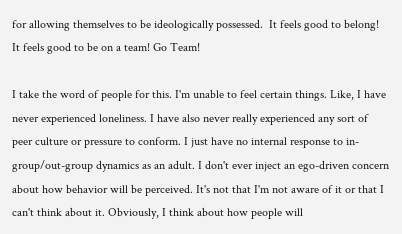for allowing themselves to be ideologically possessed.  It feels good to belong! It feels good to be on a team! Go Team!

I take the word of people for this. I'm unable to feel certain things. Like, I have never experienced loneliness. I have also never really experienced any sort of peer culture or pressure to conform. I just have no internal response to in-group/out-group dynamics as an adult. I don't ever inject an ego-driven concern about how behavior will be perceived. It's not that I'm not aware of it or that I can't think about it. Obviously, I think about how people will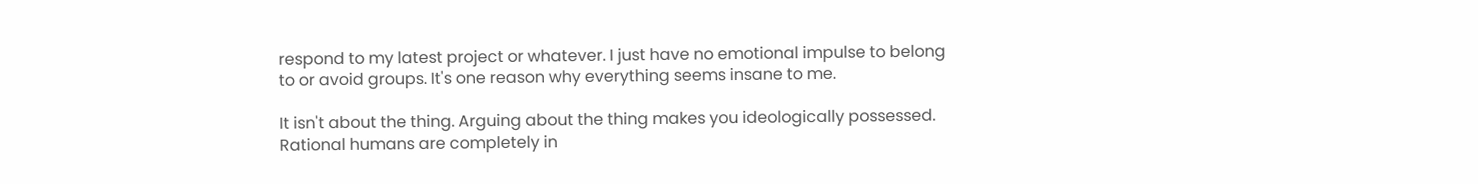respond to my latest project or whatever. I just have no emotional impulse to belong to or avoid groups. It's one reason why everything seems insane to me.

It isn't about the thing. Arguing about the thing makes you ideologically possessed. Rational humans are completely in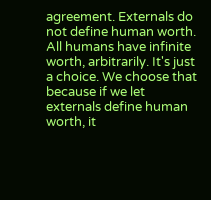agreement. Externals do not define human worth. All humans have infinite worth, arbitrarily. It's just a choice. We choose that because if we let externals define human worth, it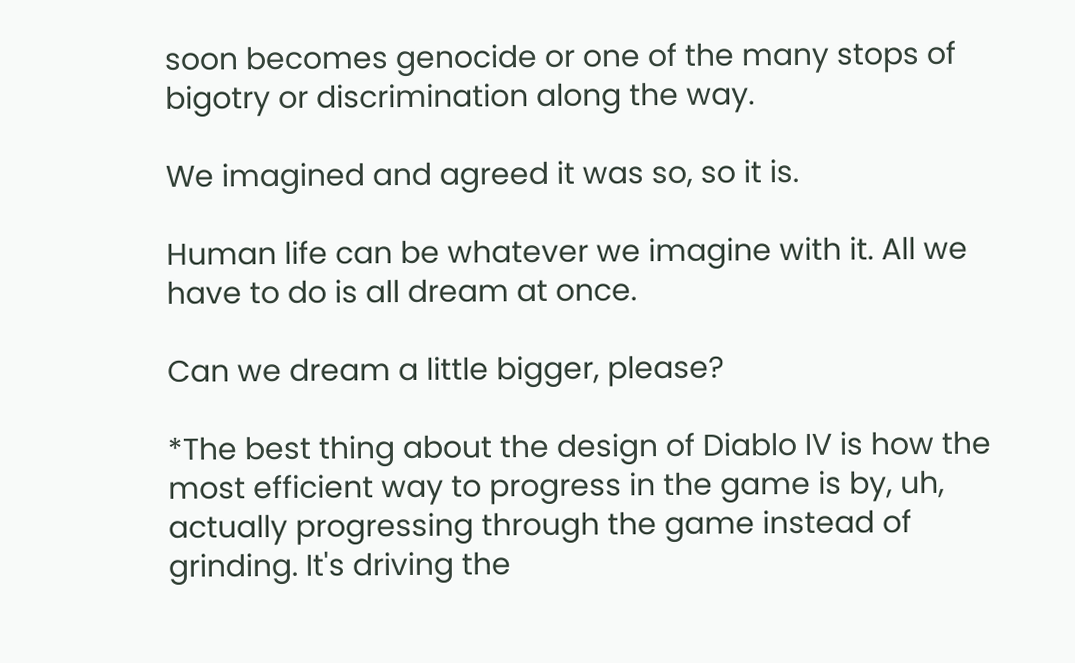soon becomes genocide or one of the many stops of bigotry or discrimination along the way.

We imagined and agreed it was so, so it is.

Human life can be whatever we imagine with it. All we have to do is all dream at once.

Can we dream a little bigger, please?

*The best thing about the design of Diablo IV is how the most efficient way to progress in the game is by, uh, actually progressing through the game instead of grinding. It's driving the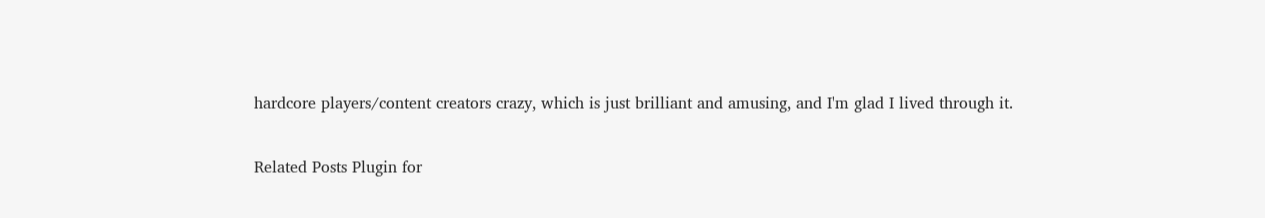hardcore players/content creators crazy, which is just brilliant and amusing, and I'm glad I lived through it.

Related Posts Plugin for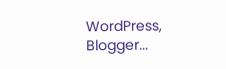WordPress, Blogger...